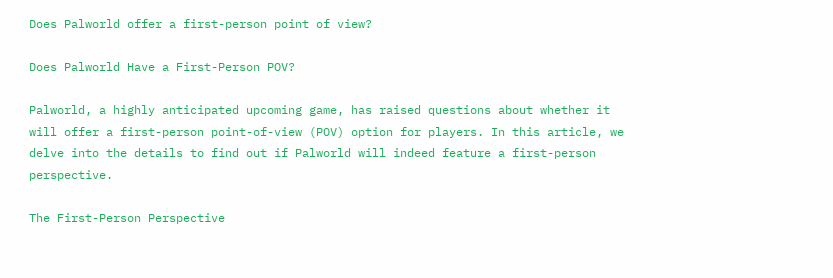Does Palworld offer a first-person point of view?

Does Palworld Have a First-Person POV?

Palworld, a highly anticipated upcoming game, has raised questions about whether it will offer a first-person point-of-view (POV) option for players. In this article, we delve into the details to find out if Palworld will indeed feature a first-person perspective.

The First-Person Perspective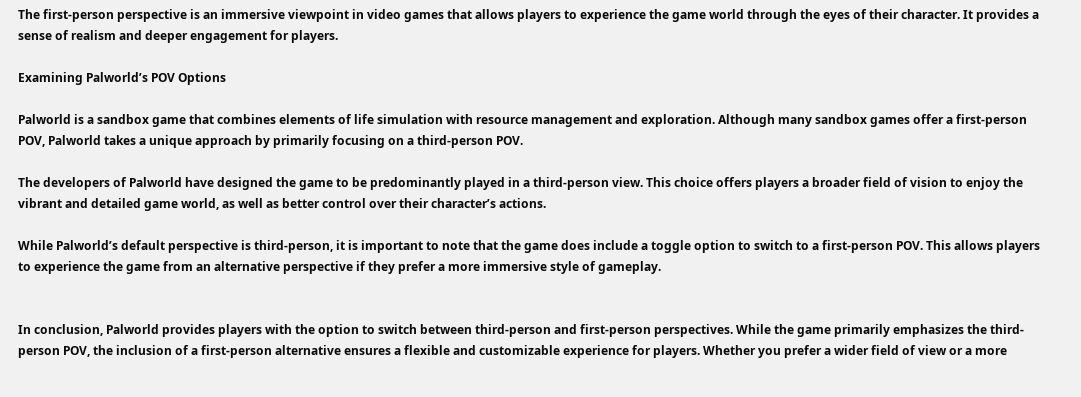The first-person perspective is an immersive viewpoint in video games that allows players to experience the game world through the eyes of their character. It provides a sense of realism and deeper engagement for players.

Examining Palworld’s POV Options

Palworld is a sandbox game that combines elements of life simulation with resource management and exploration. Although many sandbox games offer a first-person POV, Palworld takes a unique approach by primarily focusing on a third-person POV.

The developers of Palworld have designed the game to be predominantly played in a third-person view. This choice offers players a broader field of vision to enjoy the vibrant and detailed game world, as well as better control over their character’s actions.

While Palworld’s default perspective is third-person, it is important to note that the game does include a toggle option to switch to a first-person POV. This allows players to experience the game from an alternative perspective if they prefer a more immersive style of gameplay.


In conclusion, Palworld provides players with the option to switch between third-person and first-person perspectives. While the game primarily emphasizes the third-person POV, the inclusion of a first-person alternative ensures a flexible and customizable experience for players. Whether you prefer a wider field of view or a more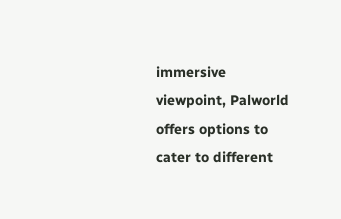immersive viewpoint, Palworld offers options to cater to different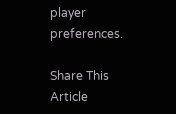player preferences.

Share This Article